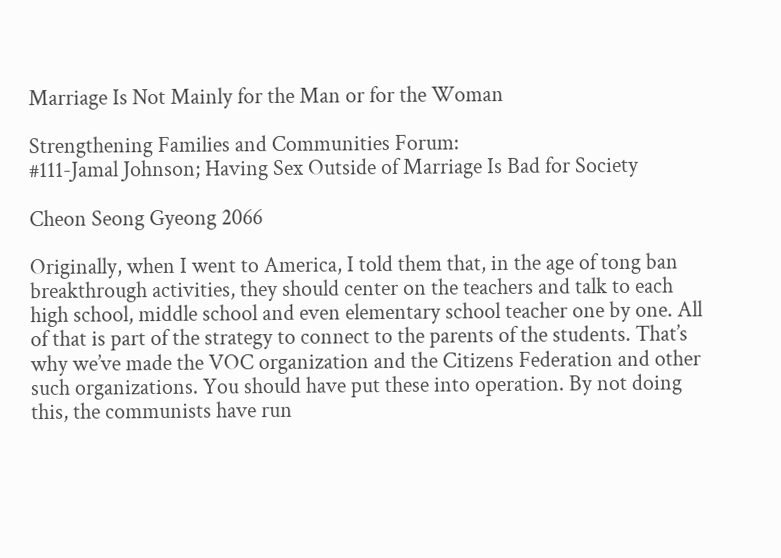Marriage Is Not Mainly for the Man or for the Woman

Strengthening Families and Communities Forum:
#111-Jamal Johnson; Having Sex Outside of Marriage Is Bad for Society

Cheon Seong Gyeong 2066

Originally, when I went to America, I told them that, in the age of tong ban breakthrough activities, they should center on the teachers and talk to each high school, middle school and even elementary school teacher one by one. All of that is part of the strategy to connect to the parents of the students. That’s why we’ve made the VOC organization and the Citizens Federation and other such organizations. You should have put these into operation. By not doing this, the communists have run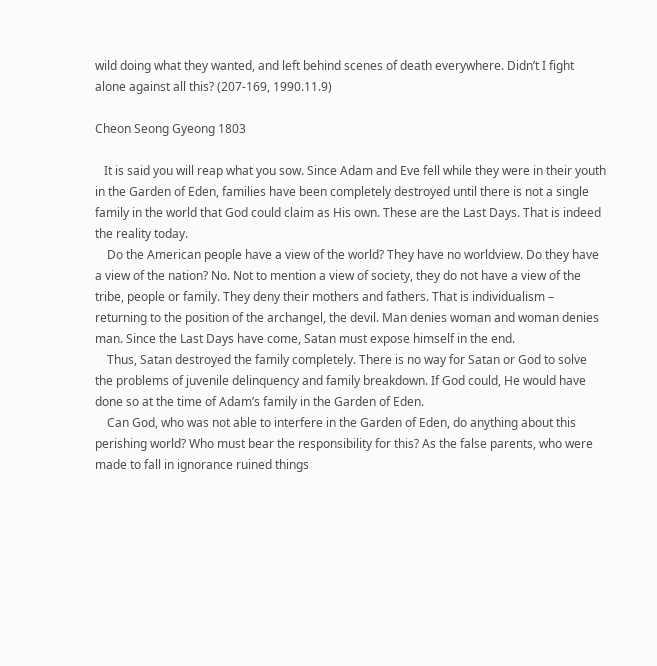wild doing what they wanted, and left behind scenes of death everywhere. Didn’t I fight alone against all this? (207-169, 1990.11.9)

Cheon Seong Gyeong 1803

   It is said you will reap what you sow. Since Adam and Eve fell while they were in their youth in the Garden of Eden, families have been completely destroyed until there is not a single family in the world that God could claim as His own. These are the Last Days. That is indeed the reality today.
    Do the American people have a view of the world? They have no worldview. Do they have a view of the nation? No. Not to mention a view of society, they do not have a view of the tribe, people or family. They deny their mothers and fathers. That is individualism – returning to the position of the archangel, the devil. Man denies woman and woman denies man. Since the Last Days have come, Satan must expose himself in the end.
    Thus, Satan destroyed the family completely. There is no way for Satan or God to solve the problems of juvenile delinquency and family breakdown. If God could, He would have done so at the time of Adam’s family in the Garden of Eden.
    Can God, who was not able to interfere in the Garden of Eden, do anything about this perishing world? Who must bear the responsibility for this? As the false parents, who were made to fall in ignorance ruined things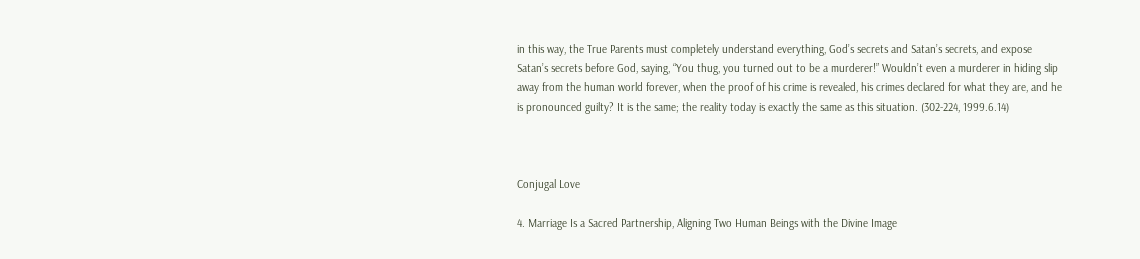in this way, the True Parents must completely understand everything, God’s secrets and Satan’s secrets, and expose Satan’s secrets before God, saying, “You thug, you turned out to be a murderer!” Wouldn’t even a murderer in hiding slip away from the human world forever, when the proof of his crime is revealed, his crimes declared for what they are, and he is pronounced guilty? It is the same; the reality today is exactly the same as this situation. (302-224, 1999.6.14)



Conjugal Love

4. Marriage Is a Sacred Partnership, Aligning Two Human Beings with the Divine Image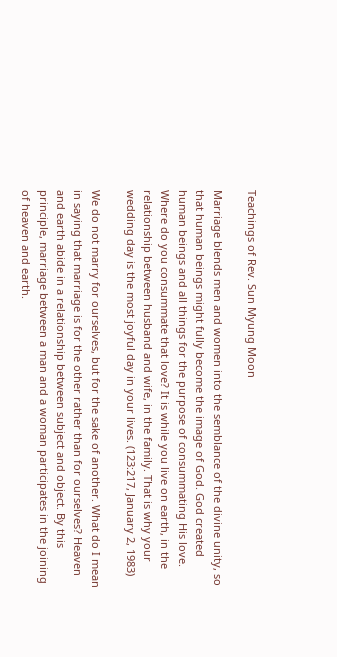Teachings of Rev. Sun Myung Moon

Marriage blends men and women into the semblance of the divine unity, so that human beings might fully become the image of God. God created human beings and all things for the purpose of consummating His love. Where do you consummate that love? It is while you live on earth, in the relationship between husband and wife, in the family. That is why your wedding day is the most joyful day in your lives. (123:217, January 2, 1983)

We do not marry for ourselves, but for the sake of another. What do I mean in saying that marriage is for the other rather than for ourselves? Heaven and earth abide in a relationship between subject and object. By this principle, marriage between a man and a woman participates in the joining of heaven and earth.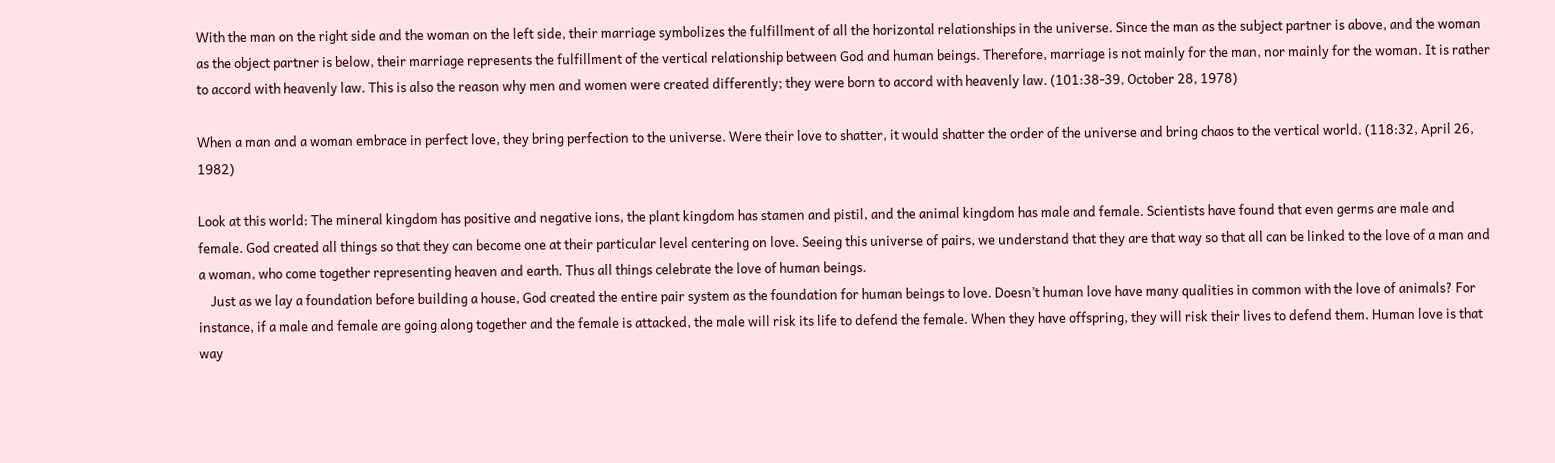With the man on the right side and the woman on the left side, their marriage symbolizes the fulfillment of all the horizontal relationships in the universe. Since the man as the subject partner is above, and the woman as the object partner is below, their marriage represents the fulfillment of the vertical relationship between God and human beings. Therefore, marriage is not mainly for the man, nor mainly for the woman. It is rather to accord with heavenly law. This is also the reason why men and women were created differently; they were born to accord with heavenly law. (101:38-39, October 28, 1978)

When a man and a woman embrace in perfect love, they bring perfection to the universe. Were their love to shatter, it would shatter the order of the universe and bring chaos to the vertical world. (118:32, April 26, 1982)

Look at this world: The mineral kingdom has positive and negative ions, the plant kingdom has stamen and pistil, and the animal kingdom has male and female. Scientists have found that even germs are male and female. God created all things so that they can become one at their particular level centering on love. Seeing this universe of pairs, we understand that they are that way so that all can be linked to the love of a man and a woman, who come together representing heaven and earth. Thus all things celebrate the love of human beings.
    Just as we lay a foundation before building a house, God created the entire pair system as the foundation for human beings to love. Doesn’t human love have many qualities in common with the love of animals? For instance, if a male and female are going along together and the female is attacked, the male will risk its life to defend the female. When they have offspring, they will risk their lives to defend them. Human love is that way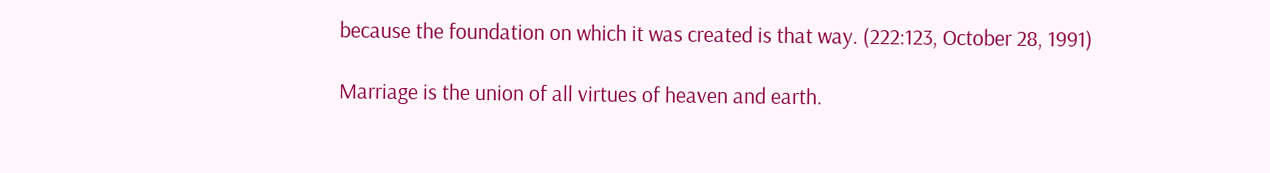because the foundation on which it was created is that way. (222:123, October 28, 1991)

Marriage is the union of all virtues of heaven and earth.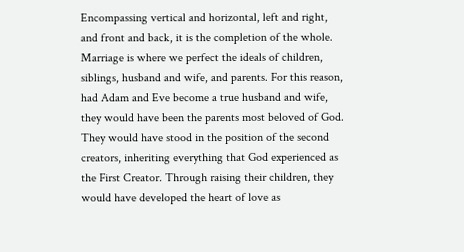Encompassing vertical and horizontal, left and right, and front and back, it is the completion of the whole. Marriage is where we perfect the ideals of children, siblings, husband and wife, and parents. For this reason, had Adam and Eve become a true husband and wife, they would have been the parents most beloved of God. They would have stood in the position of the second creators, inheriting everything that God experienced as the First Creator. Through raising their children, they would have developed the heart of love as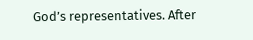God’s representatives. After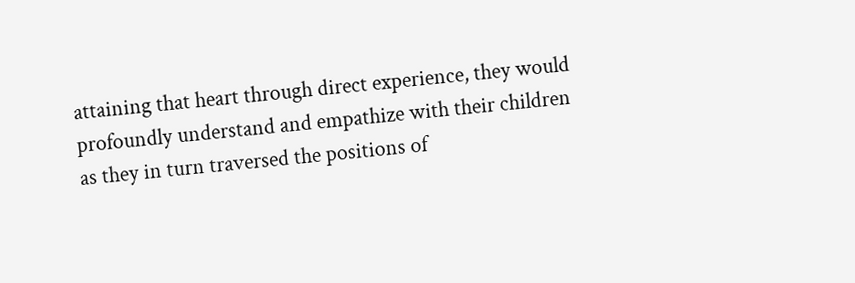attaining that heart through direct experience, they would profoundly understand and empathize with their children as they in turn traversed the positions of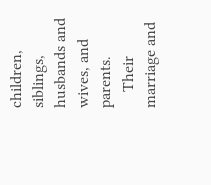children, siblings, husbands and wives, and parents.
    Their marriage and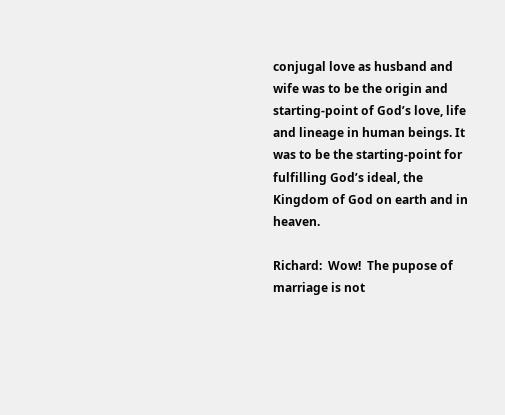conjugal love as husband and wife was to be the origin and starting-point of God’s love, life and lineage in human beings. It was to be the starting-point for fulfilling God’s ideal, the Kingdom of God on earth and in heaven.

Richard:  Wow!  The pupose of marriage is not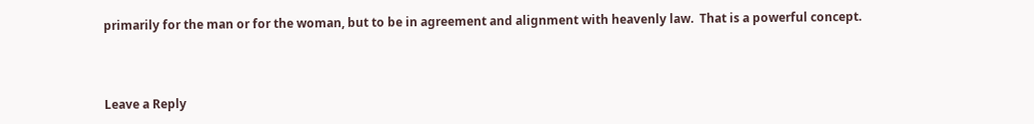primarily for the man or for the woman, but to be in agreement and alignment with heavenly law.  That is a powerful concept.



Leave a Reply